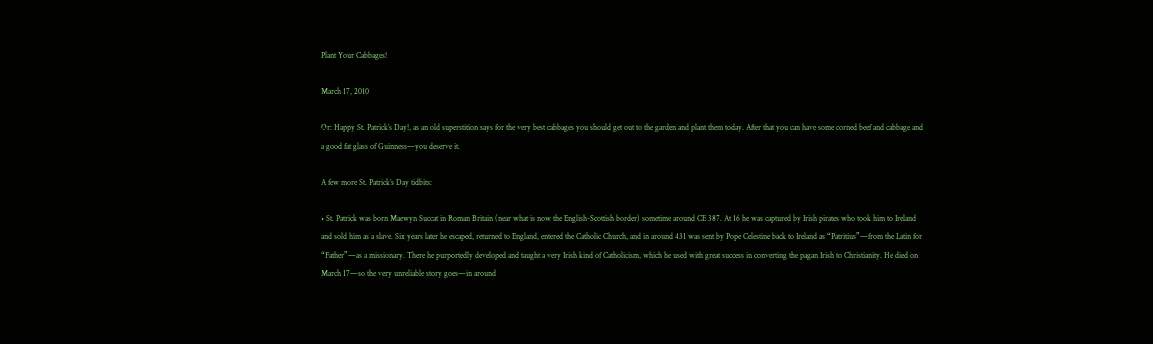Plant Your Cabbages!

March 17, 2010

Or: Happy St. Patrick’s Day!, as an old superstition says for the very best cabbages you should get out to the garden and plant them today. After that you can have some corned beef and cabbage and a good fat glass of Guinness—you deserve it.

A few more St. Patrick’s Day tidbits:

• St. Patrick was born Maewyn Succat in Roman Britain (near what is now the English-Scottish border) sometime around CE 387. At 16 he was captured by Irish pirates who took him to Ireland and sold him as a slave. Six years later he escaped, returned to England, entered the Catholic Church, and in around 431 was sent by Pope Celestine back to Ireland as “Patritius”—from the Latin for “Father”—as a missionary. There he purportedly developed and taught a very Irish kind of Catholicism, which he used with great success in converting the pagan Irish to Christianity. He died on March 17—so the very unreliable story goes—in around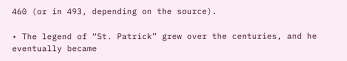460 (or in 493, depending on the source).

• The legend of “St. Patrick” grew over the centuries, and he eventually became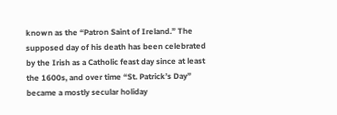known as the “Patron Saint of Ireland.” The supposed day of his death has been celebrated by the Irish as a Catholic feast day since at least the 1600s, and over time “St. Patrick’s Day” became a mostly secular holiday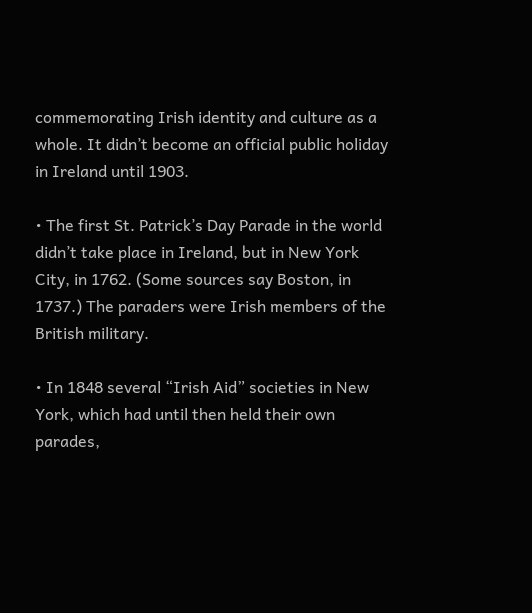commemorating Irish identity and culture as a whole. It didn’t become an official public holiday in Ireland until 1903.

• The first St. Patrick’s Day Parade in the world didn’t take place in Ireland, but in New York City, in 1762. (Some sources say Boston, in 1737.) The paraders were Irish members of the British military.

• In 1848 several “Irish Aid” societies in New York, which had until then held their own parades,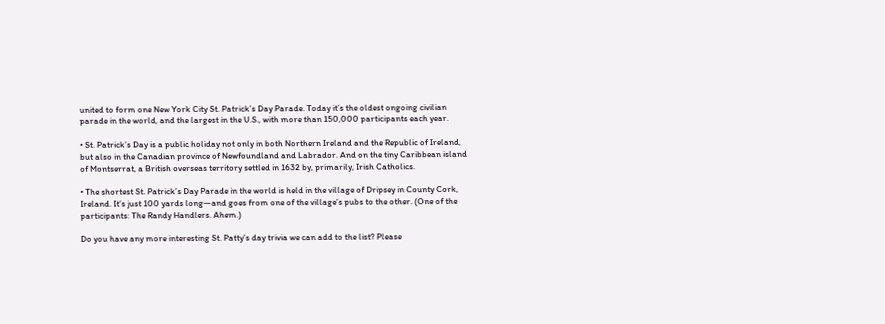united to form one New York City St. Patrick’s Day Parade. Today it’s the oldest ongoing civilian parade in the world, and the largest in the U.S., with more than 150,000 participants each year.

• St. Patrick’s Day is a public holiday not only in both Northern Ireland and the Republic of Ireland, but also in the Canadian province of Newfoundland and Labrador. And on the tiny Caribbean island of Montserrat, a British overseas territory settled in 1632 by, primarily, Irish Catholics.

• The shortest St. Patrick’s Day Parade in the world is held in the village of Dripsey in County Cork, Ireland. It’s just 100 yards long—and goes from one of the village’s pubs to the other. (One of the participants: The Randy Handlers. Ahem.)

Do you have any more interesting St. Patty’s day trivia we can add to the list? Please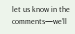let us know in the comments—we’ll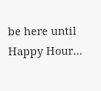be here until Happy Hour…